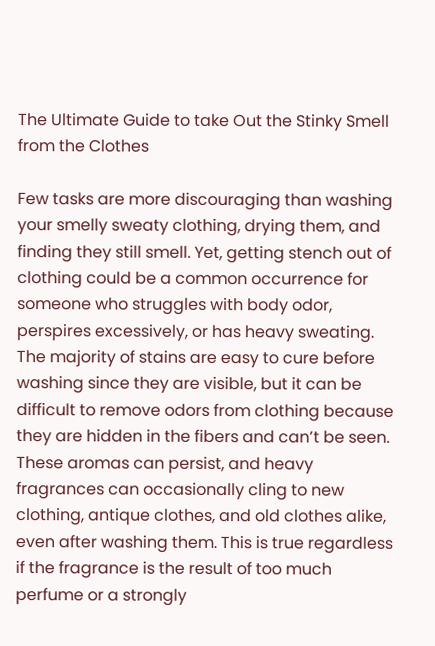The Ultimate Guide to take Out the Stinky Smell from the Clothes

Few tasks are more discouraging than washing your smelly sweaty clothing, drying them, and finding they still smell. Yet, getting stench out of clothing could be a common occurrence for someone who struggles with body odor, perspires excessively, or has heavy sweating. The majority of stains are easy to cure before washing since they are visible, but it can be difficult to remove odors from clothing because they are hidden in the fibers and can’t be seen. These aromas can persist, and heavy fragrances can occasionally cling to new clothing, antique clothes, and old clothes alike, even after washing them. This is true regardless if the fragrance is the result of too much perfume or a strongly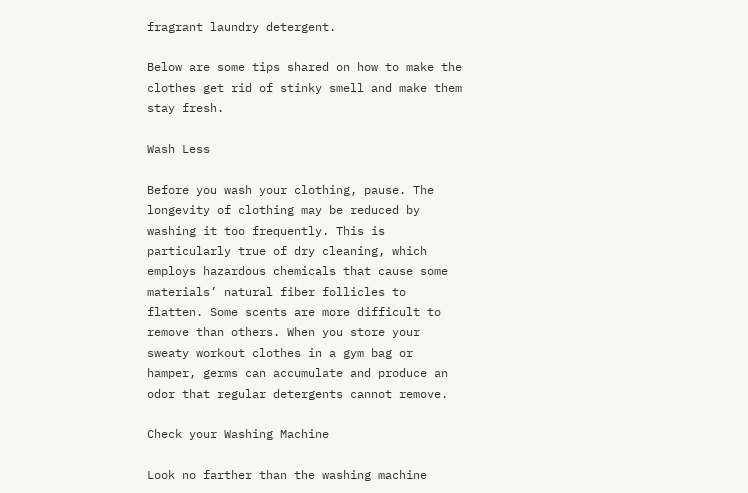fragrant laundry detergent.

Below are some tips shared on how to make the clothes get rid of stinky smell and make them stay fresh.

Wash Less

Before you wash your clothing, pause. The longevity of clothing may be reduced by washing it too frequently. This is particularly true of dry cleaning, which employs hazardous chemicals that cause some materials’ natural fiber follicles to flatten. Some scents are more difficult to remove than others. When you store your sweaty workout clothes in a gym bag or hamper, germs can accumulate and produce an odor that regular detergents cannot remove.

Check your Washing Machine

Look no farther than the washing machine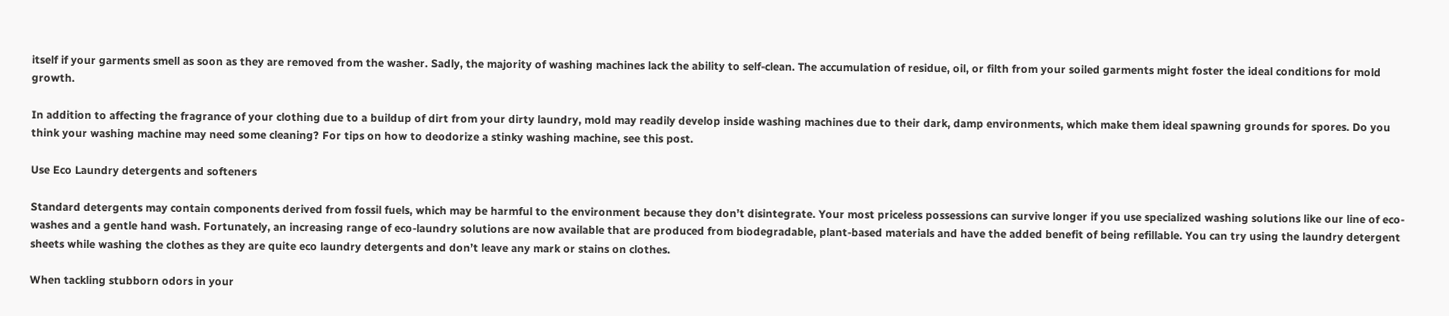itself if your garments smell as soon as they are removed from the washer. Sadly, the majority of washing machines lack the ability to self-clean. The accumulation of residue, oil, or filth from your soiled garments might foster the ideal conditions for mold growth.

In addition to affecting the fragrance of your clothing due to a buildup of dirt from your dirty laundry, mold may readily develop inside washing machines due to their dark, damp environments, which make them ideal spawning grounds for spores. Do you think your washing machine may need some cleaning? For tips on how to deodorize a stinky washing machine, see this post.

Use Eco Laundry detergents and softeners

Standard detergents may contain components derived from fossil fuels, which may be harmful to the environment because they don’t disintegrate. Your most priceless possessions can survive longer if you use specialized washing solutions like our line of eco-washes and a gentle hand wash. Fortunately, an increasing range of eco-laundry solutions are now available that are produced from biodegradable, plant-based materials and have the added benefit of being refillable. You can try using the laundry detergent sheets while washing the clothes as they are quite eco laundry detergents and don’t leave any mark or stains on clothes.

When tackling stubborn odors in your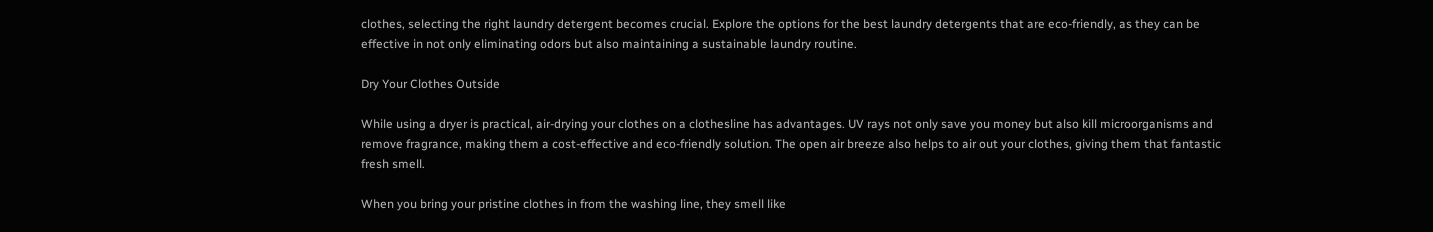clothes, selecting the right laundry detergent becomes crucial. Explore the options for the best laundry detergents that are eco-friendly, as they can be effective in not only eliminating odors but also maintaining a sustainable laundry routine.

Dry Your Clothes Outside

While using a dryer is practical, air-drying your clothes on a clothesline has advantages. UV rays not only save you money but also kill microorganisms and remove fragrance, making them a cost-effective and eco-friendly solution. The open air breeze also helps to air out your clothes, giving them that fantastic fresh smell.

When you bring your pristine clothes in from the washing line, they smell like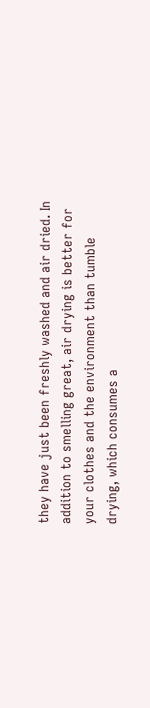they have just been freshly washed and air dried. In addition to smelling great, air drying is better for your clothes and the environment than tumble drying, which consumes a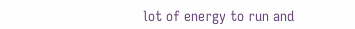lot of energy to run and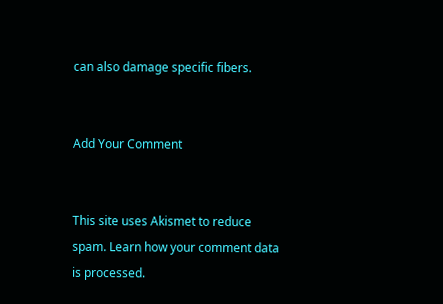can also damage specific fibers.


Add Your Comment


This site uses Akismet to reduce spam. Learn how your comment data is processed.